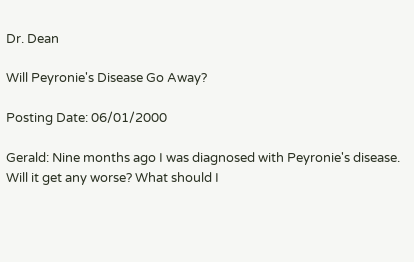Dr. Dean

Will Peyronie's Disease Go Away?

Posting Date: 06/01/2000

Gerald: Nine months ago I was diagnosed with Peyronie's disease. Will it get any worse? What should I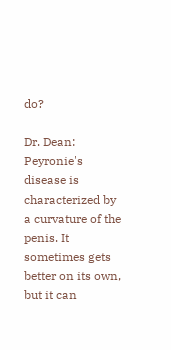do?

Dr. Dean: Peyronie's disease is characterized by a curvature of the penis. It sometimes gets better on its own, but it can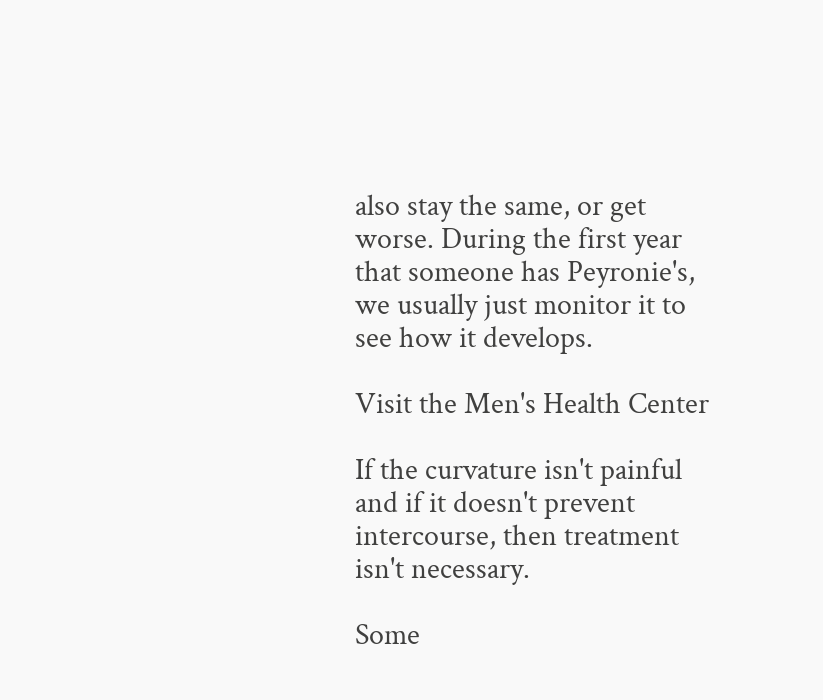also stay the same, or get worse. During the first year that someone has Peyronie's, we usually just monitor it to see how it develops.

Visit the Men's Health Center

If the curvature isn't painful and if it doesn't prevent intercourse, then treatment isn't necessary.

Some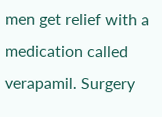men get relief with a medication called verapamil. Surgery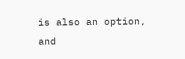is also an option, and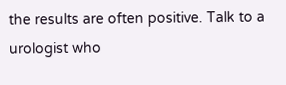the results are often positive. Talk to a urologist who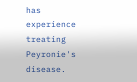has experience treating Peyronie's disease.